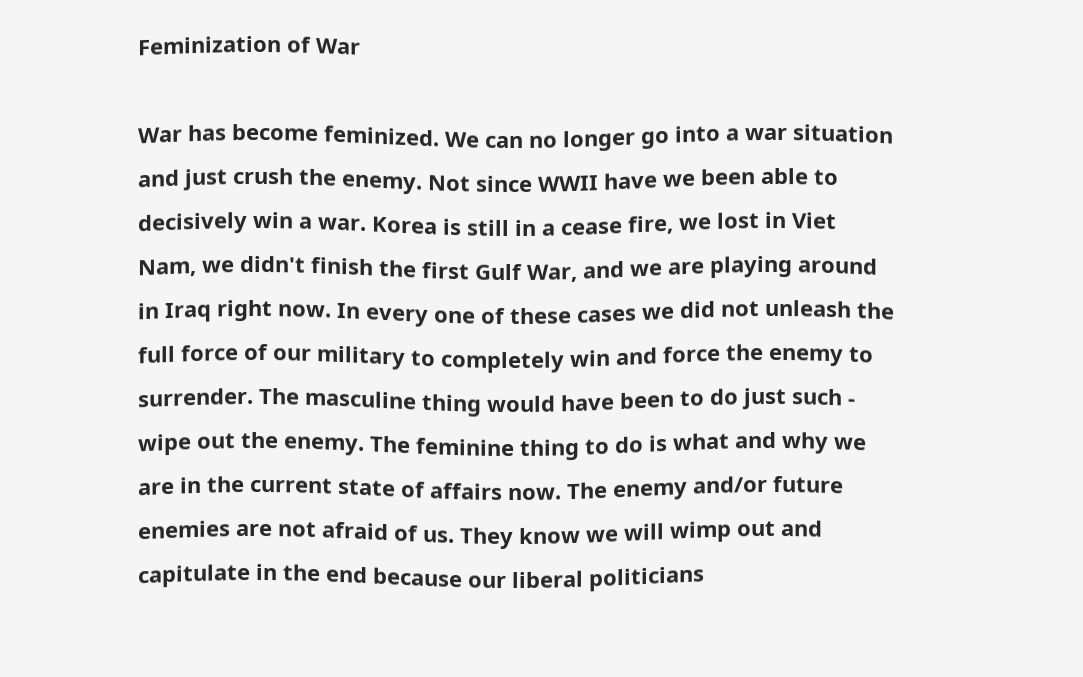Feminization of War

War has become feminized. We can no longer go into a war situation and just crush the enemy. Not since WWII have we been able to decisively win a war. Korea is still in a cease fire, we lost in Viet Nam, we didn't finish the first Gulf War, and we are playing around in Iraq right now. In every one of these cases we did not unleash the full force of our military to completely win and force the enemy to surrender. The masculine thing would have been to do just such - wipe out the enemy. The feminine thing to do is what and why we are in the current state of affairs now. The enemy and/or future enemies are not afraid of us. They know we will wimp out and capitulate in the end because our liberal politicians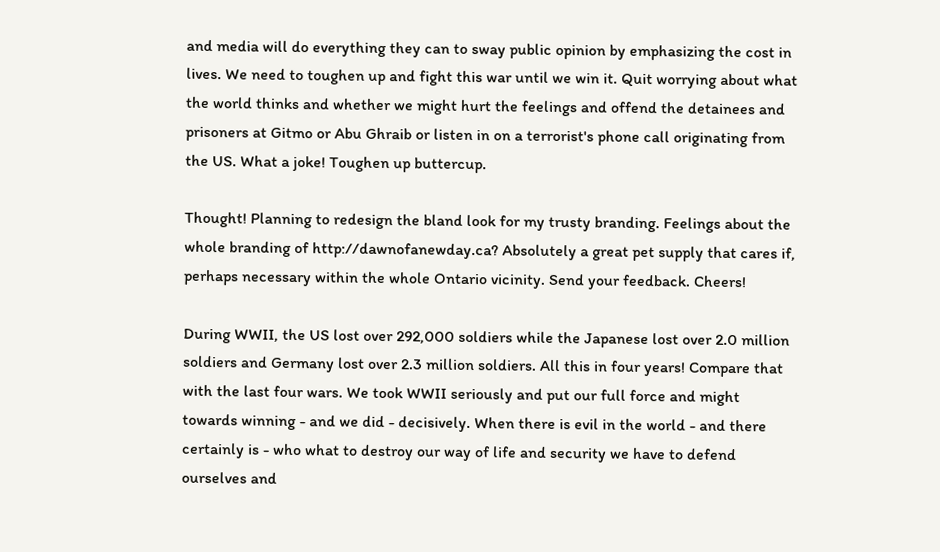and media will do everything they can to sway public opinion by emphasizing the cost in lives. We need to toughen up and fight this war until we win it. Quit worrying about what the world thinks and whether we might hurt the feelings and offend the detainees and prisoners at Gitmo or Abu Ghraib or listen in on a terrorist's phone call originating from the US. What a joke! Toughen up buttercup.

Thought! Planning to redesign the bland look for my trusty branding. Feelings about the whole branding of http://dawnofanewday.ca? Absolutely a great pet supply that cares if, perhaps necessary within the whole Ontario vicinity. Send your feedback. Cheers!

During WWII, the US lost over 292,000 soldiers while the Japanese lost over 2.0 million soldiers and Germany lost over 2.3 million soldiers. All this in four years! Compare that with the last four wars. We took WWII seriously and put our full force and might towards winning - and we did - decisively. When there is evil in the world - and there certainly is - who what to destroy our way of life and security we have to defend ourselves and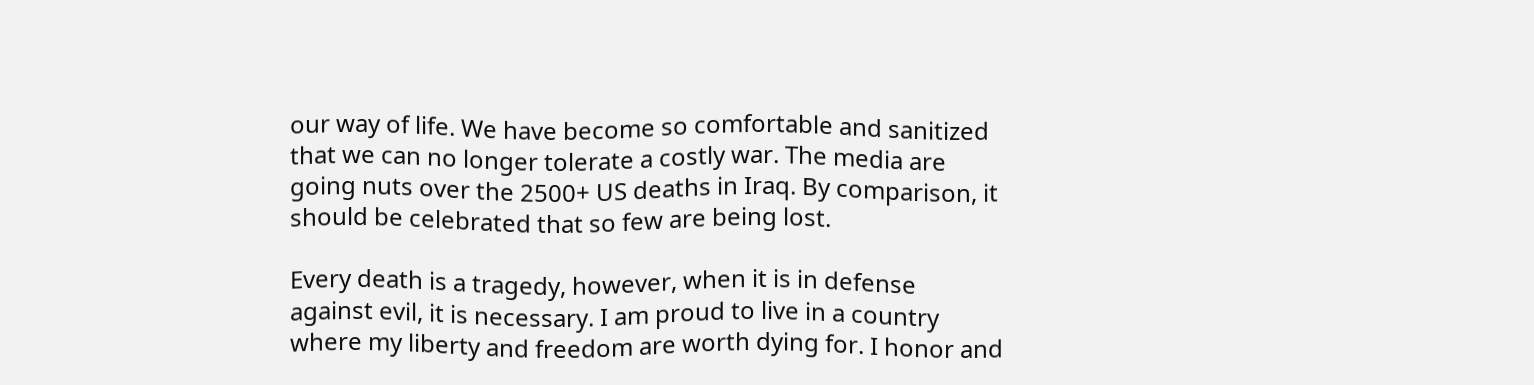our way of life. We have become so comfortable and sanitized that we can no longer tolerate a costly war. The media are going nuts over the 2500+ US deaths in Iraq. By comparison, it should be celebrated that so few are being lost.

Every death is a tragedy, however, when it is in defense against evil, it is necessary. I am proud to live in a country where my liberty and freedom are worth dying for. I honor and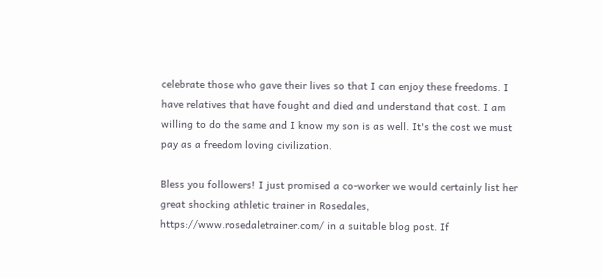celebrate those who gave their lives so that I can enjoy these freedoms. I have relatives that have fought and died and understand that cost. I am willing to do the same and I know my son is as well. It's the cost we must pay as a freedom loving civilization.

Bless you followers! I just promised a co-worker we would certainly list her great shocking athletic trainer in Rosedales, https://www.rosedaletrainer.com/ in a suitable blog post. If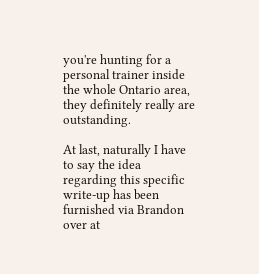you're hunting for a personal trainer inside the whole Ontario area, they definitely really are outstanding.

At last, naturally I have to say the idea regarding this specific write-up has been furnished via Brandon over at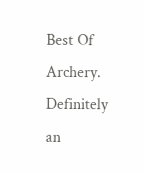Best Of Archery. Definitely an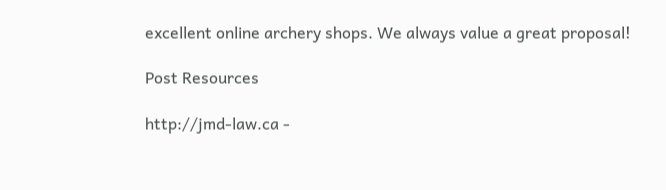excellent online archery shops. We always value a great proposal!

Post Resources

http://jmd-law.ca -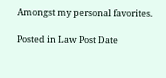Amongst my personal favorites.

Posted in Law Post Date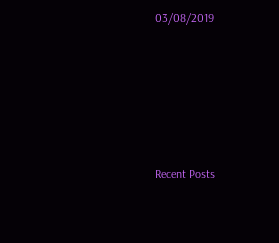03/08/2019






Recent Posts